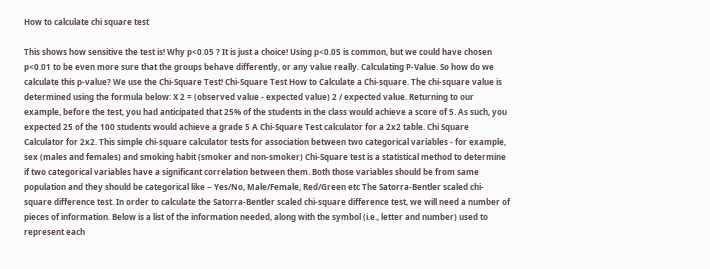How to calculate chi square test

This shows how sensitive the test is! Why p<0.05 ? It is just a choice! Using p<0.05 is common, but we could have chosen p<0.01 to be even more sure that the groups behave differently, or any value really. Calculating P-Value. So how do we calculate this p-value? We use the Chi-Square Test! Chi-Square Test How to Calculate a Chi-square. The chi-square value is determined using the formula below: X 2 = (observed value - expected value) 2 / expected value. Returning to our example, before the test, you had anticipated that 25% of the students in the class would achieve a score of 5. As such, you expected 25 of the 100 students would achieve a grade 5 A Chi-Square Test calculator for a 2x2 table. Chi Square Calculator for 2x2. This simple chi-square calculator tests for association between two categorical variables - for example, sex (males and females) and smoking habit (smoker and non-smoker) Chi-Square test is a statistical method to determine if two categorical variables have a significant correlation between them. Both those variables should be from same population and they should be categorical like − Yes/No, Male/Female, Red/Green etc The Satorra-Bentler scaled chi-square difference test. In order to calculate the Satorra-Bentler scaled chi-square difference test, we will need a number of pieces of information. Below is a list of the information needed, along with the symbol (i.e., letter and number) used to represent each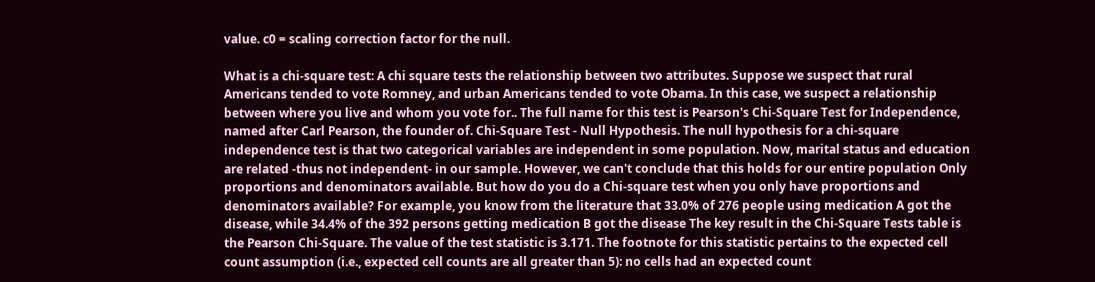value. c0 = scaling correction factor for the null.

What is a chi-square test: A chi square tests the relationship between two attributes. Suppose we suspect that rural Americans tended to vote Romney, and urban Americans tended to vote Obama. In this case, we suspect a relationship between where you live and whom you vote for.. The full name for this test is Pearson's Chi-Square Test for Independence, named after Carl Pearson, the founder of. Chi-Square Test - Null Hypothesis. The null hypothesis for a chi-square independence test is that two categorical variables are independent in some population. Now, marital status and education are related -thus not independent- in our sample. However, we can't conclude that this holds for our entire population Only proportions and denominators available. But how do you do a Chi-square test when you only have proportions and denominators available? For example, you know from the literature that 33.0% of 276 people using medication A got the disease, while 34.4% of the 392 persons getting medication B got the disease The key result in the Chi-Square Tests table is the Pearson Chi-Square. The value of the test statistic is 3.171. The footnote for this statistic pertains to the expected cell count assumption (i.e., expected cell counts are all greater than 5): no cells had an expected count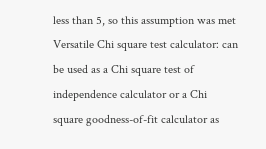less than 5, so this assumption was met Versatile Chi square test calculator: can be used as a Chi square test of independence calculator or a Chi square goodness-of-fit calculator as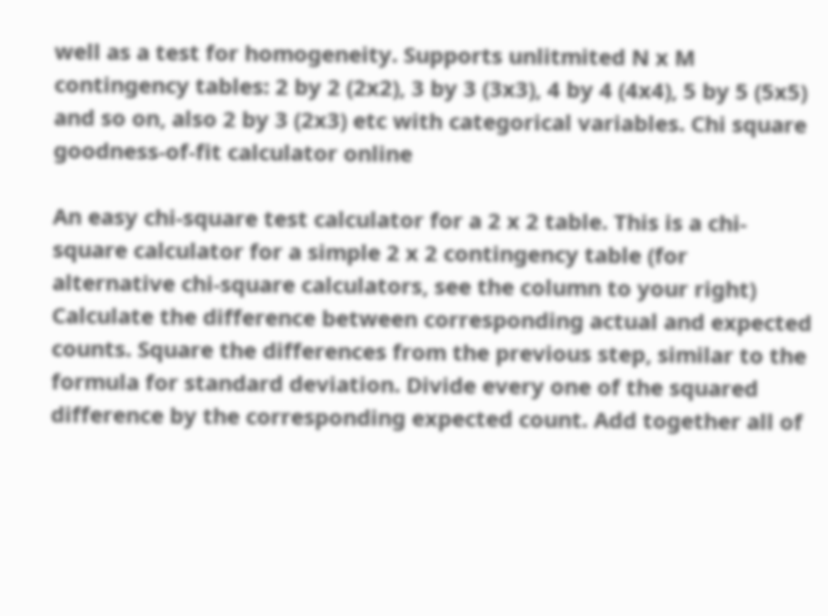well as a test for homogeneity. Supports unlitmited N x M contingency tables: 2 by 2 (2x2), 3 by 3 (3x3), 4 by 4 (4x4), 5 by 5 (5x5) and so on, also 2 by 3 (2x3) etc with categorical variables. Chi square goodness-of-fit calculator online

An easy chi-square test calculator for a 2 x 2 table. This is a chi-square calculator for a simple 2 x 2 contingency table (for alternative chi-square calculators, see the column to your right) Calculate the difference between corresponding actual and expected counts. Square the differences from the previous step, similar to the formula for standard deviation. Divide every one of the squared difference by the corresponding expected count. Add together all of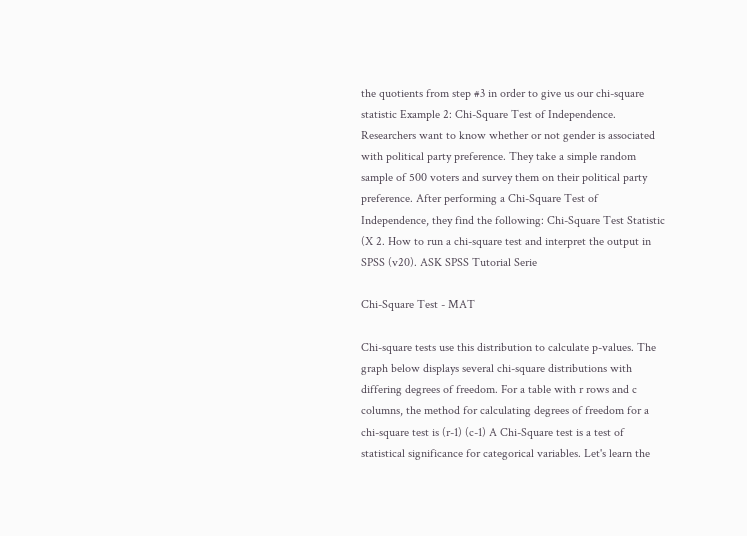the quotients from step #3 in order to give us our chi-square statistic Example 2: Chi-Square Test of Independence. Researchers want to know whether or not gender is associated with political party preference. They take a simple random sample of 500 voters and survey them on their political party preference. After performing a Chi-Square Test of Independence, they find the following: Chi-Square Test Statistic (X 2. How to run a chi-square test and interpret the output in SPSS (v20). ASK SPSS Tutorial Serie

Chi-Square Test - MAT

Chi-square tests use this distribution to calculate p-values. The graph below displays several chi-square distributions with differing degrees of freedom. For a table with r rows and c columns, the method for calculating degrees of freedom for a chi-square test is (r-1) (c-1) A Chi-Square test is a test of statistical significance for categorical variables. Let's learn the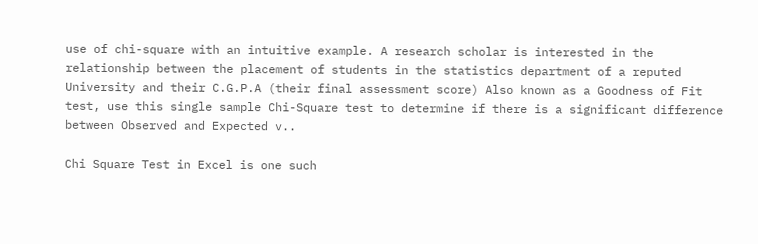use of chi-square with an intuitive example. A research scholar is interested in the relationship between the placement of students in the statistics department of a reputed University and their C.G.P.A (their final assessment score) Also known as a Goodness of Fit test, use this single sample Chi-Square test to determine if there is a significant difference between Observed and Expected v..

Chi Square Test in Excel is one such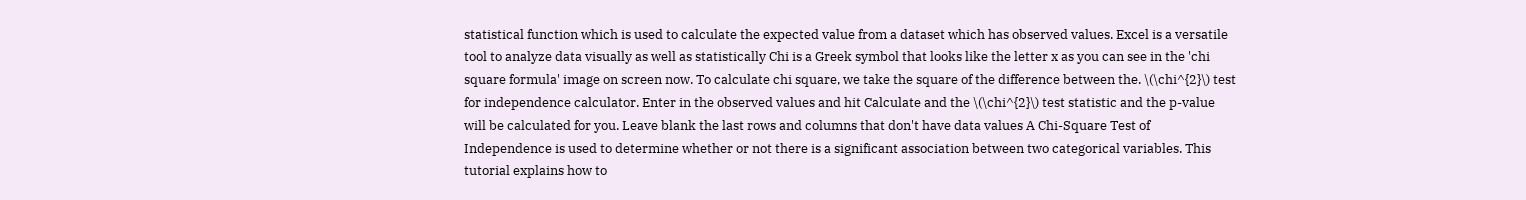statistical function which is used to calculate the expected value from a dataset which has observed values. Excel is a versatile tool to analyze data visually as well as statistically Chi is a Greek symbol that looks like the letter x as you can see in the 'chi square formula' image on screen now. To calculate chi square, we take the square of the difference between the. \(\chi^{2}\) test for independence calculator. Enter in the observed values and hit Calculate and the \(\chi^{2}\) test statistic and the p-value will be calculated for you. Leave blank the last rows and columns that don't have data values A Chi-Square Test of Independence is used to determine whether or not there is a significant association between two categorical variables. This tutorial explains how to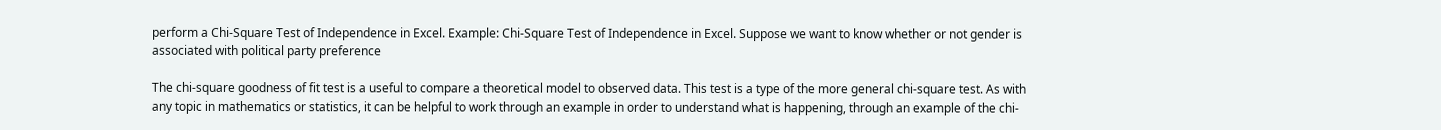perform a Chi-Square Test of Independence in Excel. Example: Chi-Square Test of Independence in Excel. Suppose we want to know whether or not gender is associated with political party preference

The chi-square goodness of fit test is a useful to compare a theoretical model to observed data. This test is a type of the more general chi-square test. As with any topic in mathematics or statistics, it can be helpful to work through an example in order to understand what is happening, through an example of the chi-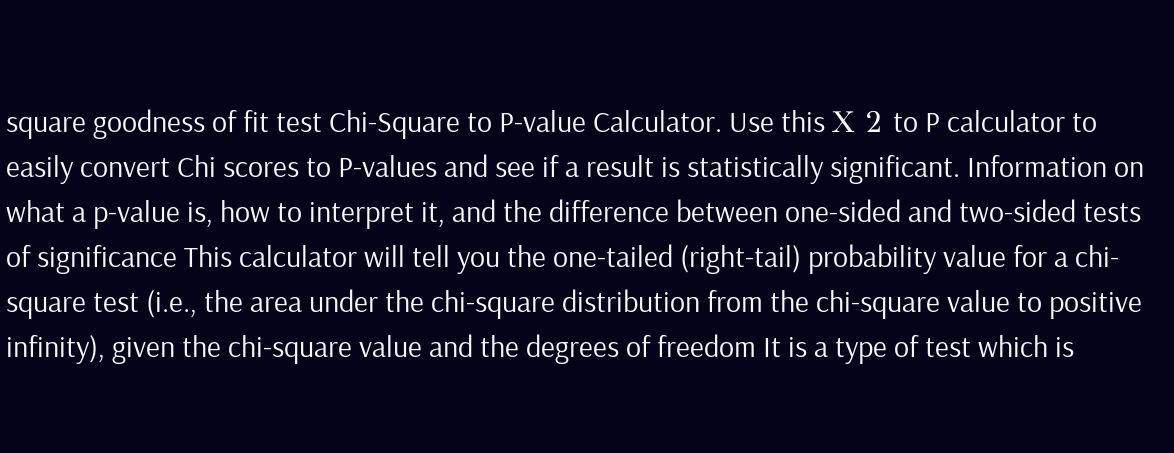square goodness of fit test Chi-Square to P-value Calculator. Use this Χ 2 to P calculator to easily convert Chi scores to P-values and see if a result is statistically significant. Information on what a p-value is, how to interpret it, and the difference between one-sided and two-sided tests of significance This calculator will tell you the one-tailed (right-tail) probability value for a chi-square test (i.e., the area under the chi-square distribution from the chi-square value to positive infinity), given the chi-square value and the degrees of freedom It is a type of test which is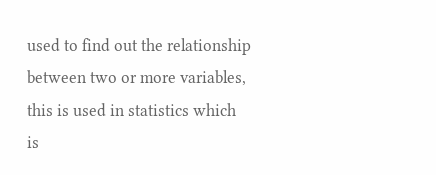used to find out the relationship between two or more variables, this is used in statistics which is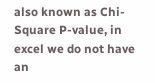also known as Chi-Square P-value, in excel we do not have an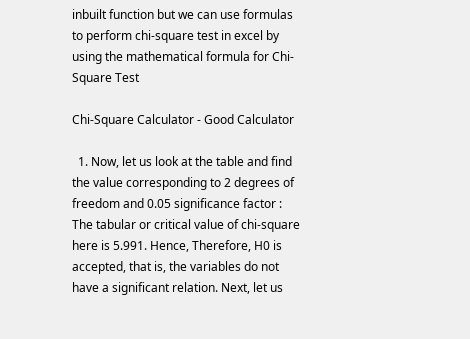inbuilt function but we can use formulas to perform chi-square test in excel by using the mathematical formula for Chi-Square Test

Chi-Square Calculator - Good Calculator

  1. Now, let us look at the table and find the value corresponding to 2 degrees of freedom and 0.05 significance factor : The tabular or critical value of chi-square here is 5.991. Hence, Therefore, H0 is accepted, that is, the variables do not have a significant relation. Next, let us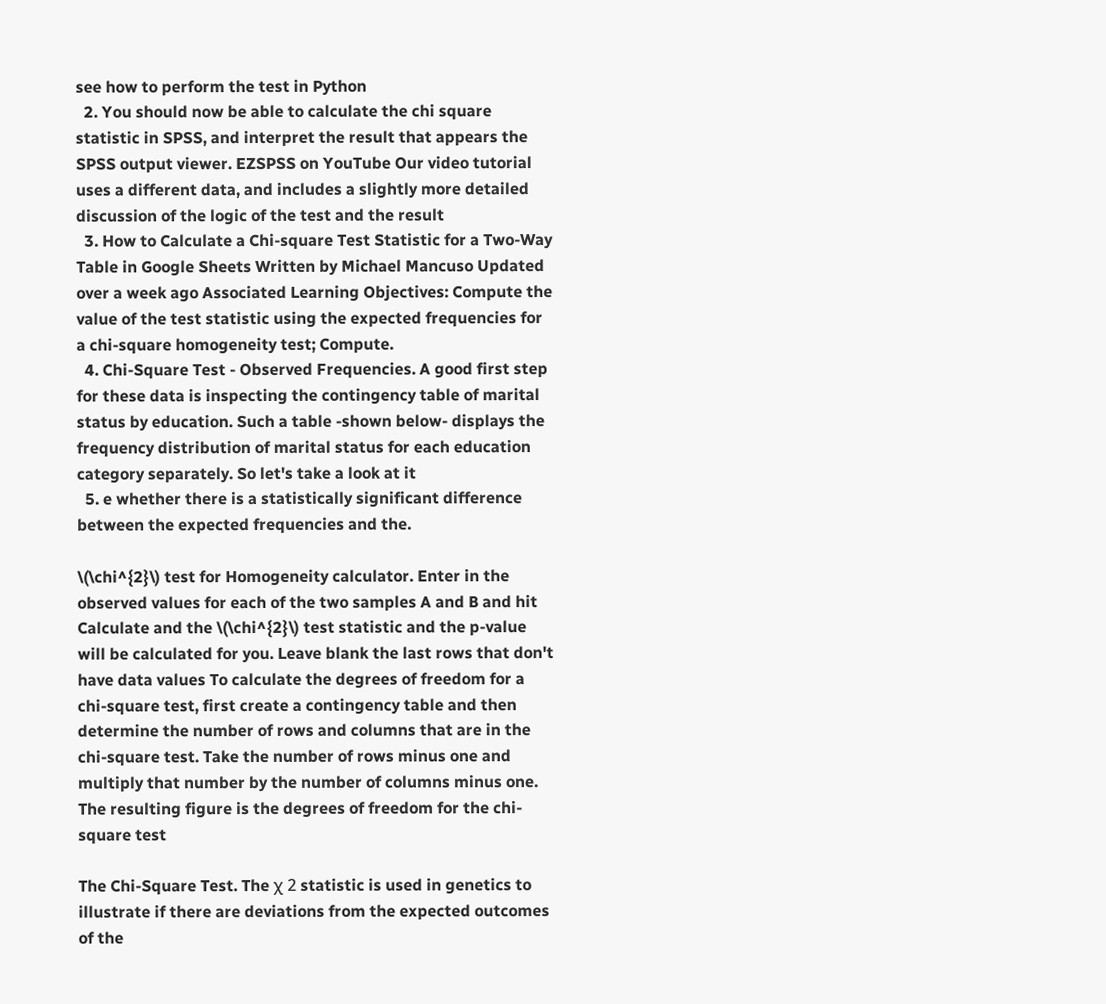see how to perform the test in Python
  2. You should now be able to calculate the chi square statistic in SPSS, and interpret the result that appears the SPSS output viewer. EZSPSS on YouTube Our video tutorial uses a different data, and includes a slightly more detailed discussion of the logic of the test and the result
  3. How to Calculate a Chi-square Test Statistic for a Two-Way Table in Google Sheets Written by Michael Mancuso Updated over a week ago Associated Learning Objectives: Compute the value of the test statistic using the expected frequencies for a chi-square homogeneity test; Compute.
  4. Chi-Square Test - Observed Frequencies. A good first step for these data is inspecting the contingency table of marital status by education. Such a table -shown below- displays the frequency distribution of marital status for each education category separately. So let's take a look at it
  5. e whether there is a statistically significant difference between the expected frequencies and the.

\(\chi^{2}\) test for Homogeneity calculator. Enter in the observed values for each of the two samples A and B and hit Calculate and the \(\chi^{2}\) test statistic and the p-value will be calculated for you. Leave blank the last rows that don't have data values To calculate the degrees of freedom for a chi-square test, first create a contingency table and then determine the number of rows and columns that are in the chi-square test. Take the number of rows minus one and multiply that number by the number of columns minus one. The resulting figure is the degrees of freedom for the chi-square test

The Chi-Square Test. The χ 2 statistic is used in genetics to illustrate if there are deviations from the expected outcomes of the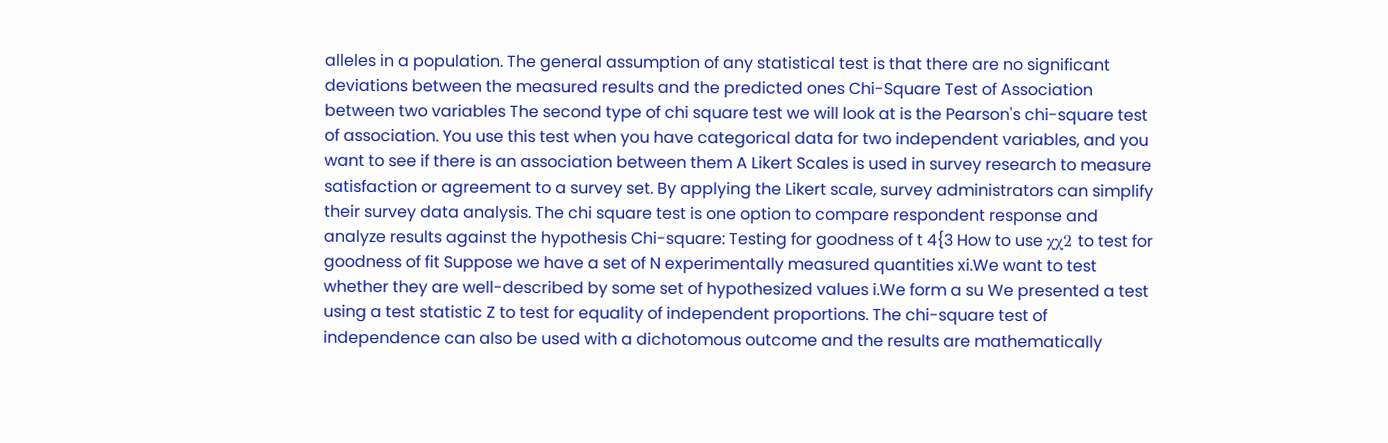alleles in a population. The general assumption of any statistical test is that there are no significant deviations between the measured results and the predicted ones Chi-Square Test of Association between two variables The second type of chi square test we will look at is the Pearson's chi-square test of association. You use this test when you have categorical data for two independent variables, and you want to see if there is an association between them A Likert Scales is used in survey research to measure satisfaction or agreement to a survey set. By applying the Likert scale, survey administrators can simplify their survey data analysis. The chi square test is one option to compare respondent response and analyze results against the hypothesis Chi-square: Testing for goodness of t 4{3 How to use χχ2 to test for goodness of fit Suppose we have a set of N experimentally measured quantities xi.We want to test whether they are well-described by some set of hypothesized values i.We form a su We presented a test using a test statistic Z to test for equality of independent proportions. The chi-square test of independence can also be used with a dichotomous outcome and the results are mathematically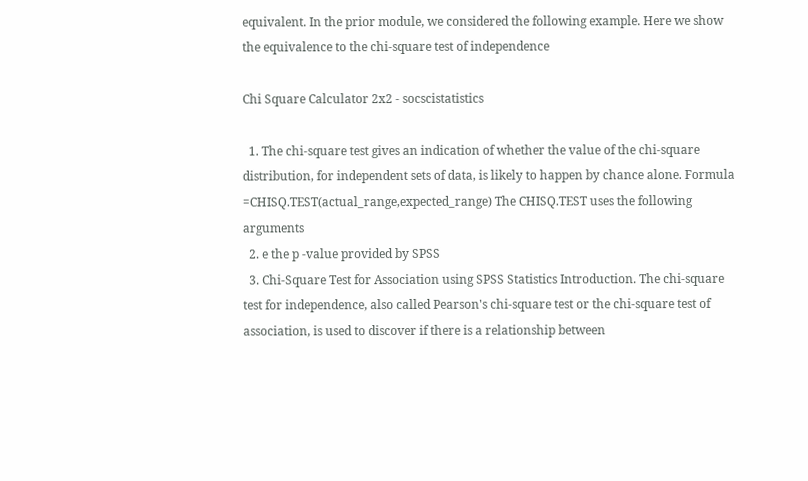equivalent. In the prior module, we considered the following example. Here we show the equivalence to the chi-square test of independence

Chi Square Calculator 2x2 - socscistatistics

  1. The chi-square test gives an indication of whether the value of the chi-square distribution, for independent sets of data, is likely to happen by chance alone. Formula =CHISQ.TEST(actual_range,expected_range) The CHISQ.TEST uses the following arguments
  2. e the p -value provided by SPSS
  3. Chi-Square Test for Association using SPSS Statistics Introduction. The chi-square test for independence, also called Pearson's chi-square test or the chi-square test of association, is used to discover if there is a relationship between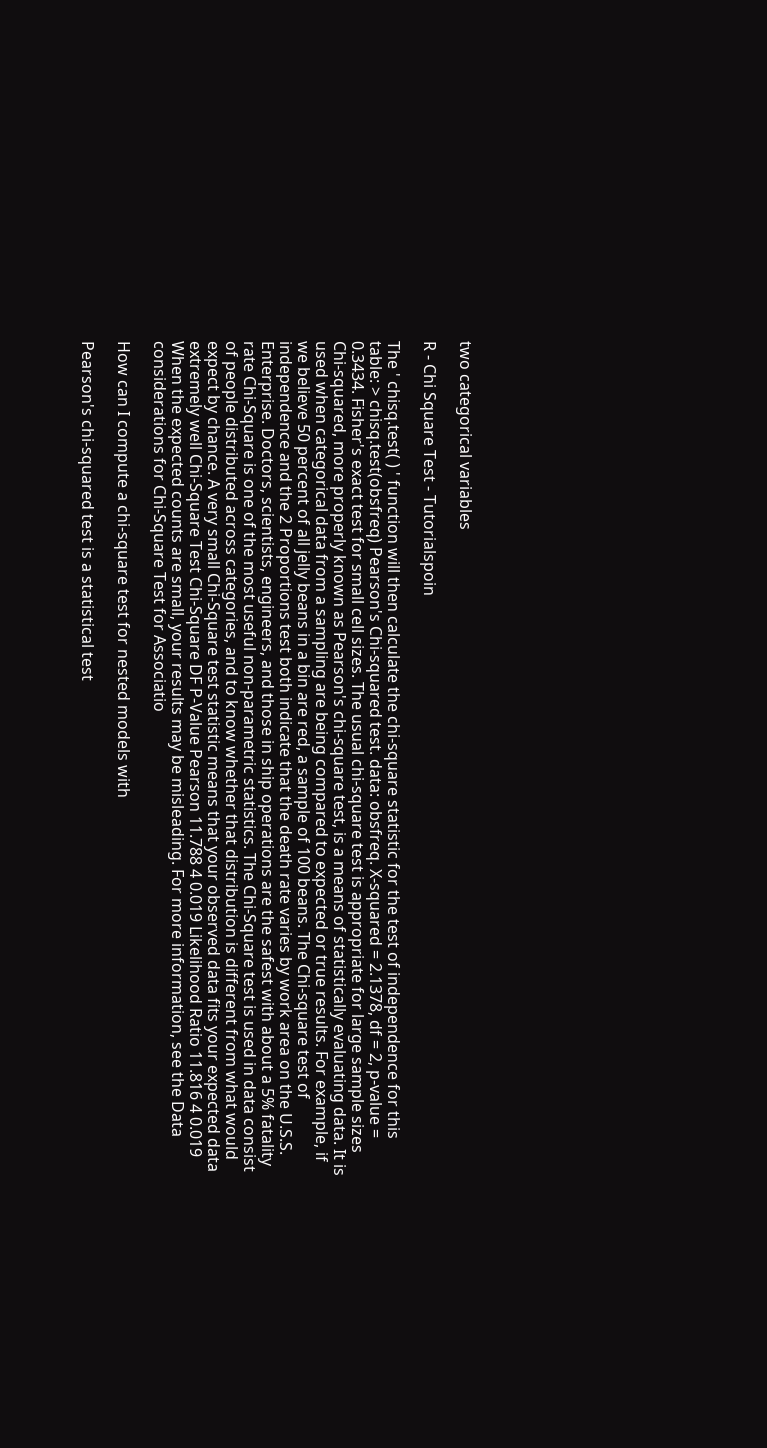two categorical variables

R - Chi Square Test - Tutorialspoin

The ' chisq.test( ) ' function will then calculate the chi-square statistic for the test of independence for this table: > chisq.test(obsfreq) Pearson's Chi-squared test. data: obsfreq. X-squared = 2.1378, df = 2, p-value = 0.3434. Fisher's exact test for small cell sizes. The usual chi-square test is appropriate for large sample sizes Chi-squared, more properly known as Pearson's chi-square test, is a means of statistically evaluating data. It is used when categorical data from a sampling are being compared to expected or true results. For example, if we believe 50 percent of all jelly beans in a bin are red, a sample of 100 beans. The Chi-square test of independence and the 2 Proportions test both indicate that the death rate varies by work area on the U.S.S. Enterprise. Doctors, scientists, engineers, and those in ship operations are the safest with about a 5% fatality rate Chi-Square is one of the most useful non-parametric statistics. The Chi-Square test is used in data consist of people distributed across categories, and to know whether that distribution is different from what would expect by chance. A very small Chi-Square test statistic means that your observed data fits your expected data extremely well Chi-Square Test Chi-Square DF P-Value Pearson 11.788 4 0.019 Likelihood Ratio 11.816 4 0.019 When the expected counts are small, your results may be misleading. For more information, see the Data considerations for Chi-Square Test for Associatio

How can I compute a chi-square test for nested models with

Pearson's chi-squared test is a statistical test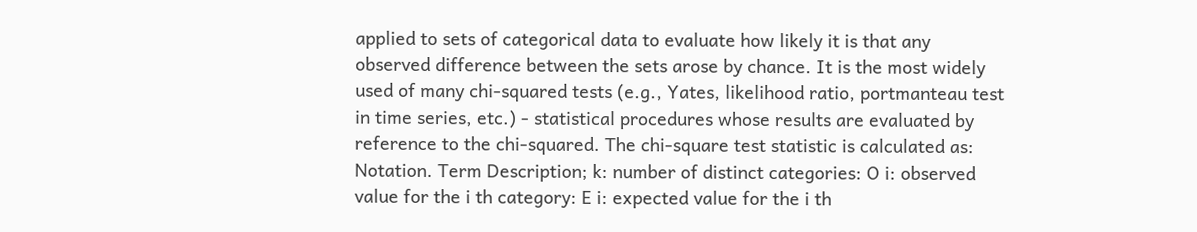applied to sets of categorical data to evaluate how likely it is that any observed difference between the sets arose by chance. It is the most widely used of many chi-squared tests (e.g., Yates, likelihood ratio, portmanteau test in time series, etc.) - statistical procedures whose results are evaluated by reference to the chi-squared. The chi-square test statistic is calculated as: Notation. Term Description; k: number of distinct categories: O i: observed value for the i th category: E i: expected value for the i th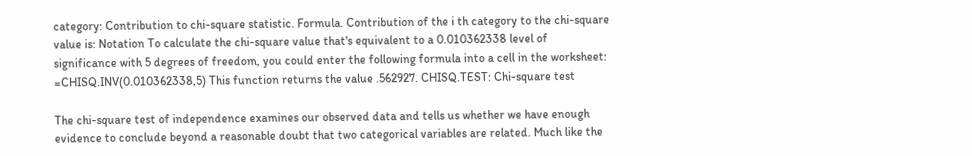category: Contribution to chi-square statistic. Formula. Contribution of the i th category to the chi-square value is: Notation To calculate the chi-square value that's equivalent to a 0.010362338 level of significance with 5 degrees of freedom, you could enter the following formula into a cell in the worksheet: =CHISQ.INV(0.010362338,5) This function returns the value .562927. CHISQ.TEST: Chi-square test

The chi-square test of independence examines our observed data and tells us whether we have enough evidence to conclude beyond a reasonable doubt that two categorical variables are related. Much like the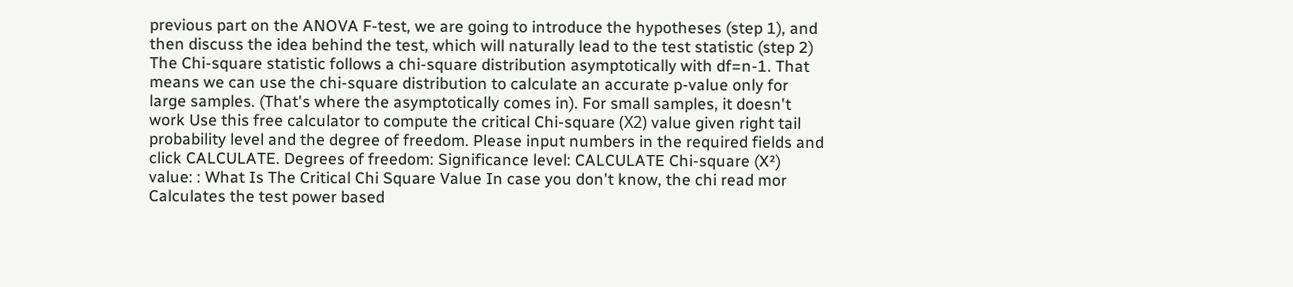previous part on the ANOVA F-test, we are going to introduce the hypotheses (step 1), and then discuss the idea behind the test, which will naturally lead to the test statistic (step 2) The Chi-square statistic follows a chi-square distribution asymptotically with df=n-1. That means we can use the chi-square distribution to calculate an accurate p-value only for large samples. (That's where the asymptotically comes in). For small samples, it doesn't work Use this free calculator to compute the critical Chi-square (Χ2) value given right tail probability level and the degree of freedom. Please input numbers in the required fields and click CALCULATE. Degrees of freedom: Significance level: CALCULATE Chi-square (X²) value: : What Is The Critical Chi Square Value In case you don't know, the chi read mor Calculates the test power based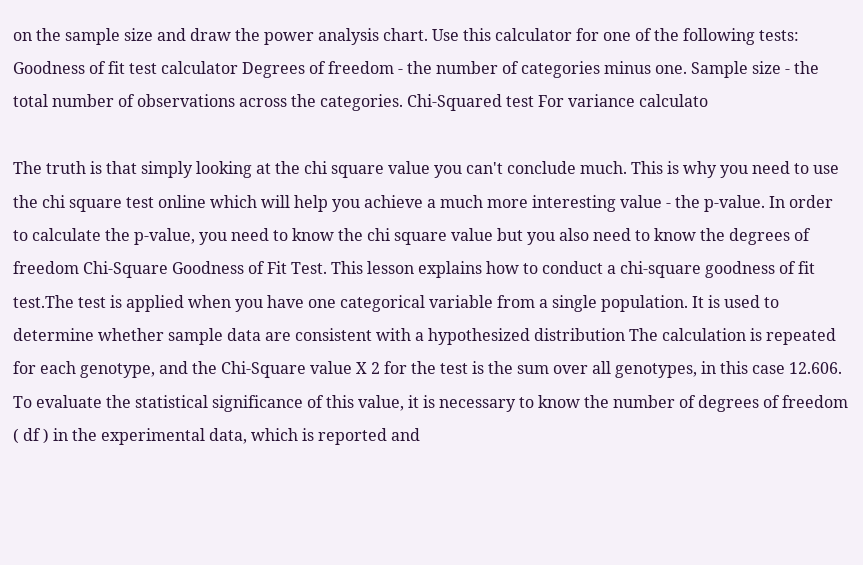on the sample size and draw the power analysis chart. Use this calculator for one of the following tests: Goodness of fit test calculator Degrees of freedom - the number of categories minus one. Sample size - the total number of observations across the categories. Chi-Squared test For variance calculato

The truth is that simply looking at the chi square value you can't conclude much. This is why you need to use the chi square test online which will help you achieve a much more interesting value - the p-value. In order to calculate the p-value, you need to know the chi square value but you also need to know the degrees of freedom Chi-Square Goodness of Fit Test. This lesson explains how to conduct a chi-square goodness of fit test.The test is applied when you have one categorical variable from a single population. It is used to determine whether sample data are consistent with a hypothesized distribution The calculation is repeated for each genotype, and the Chi-Square value X 2 for the test is the sum over all genotypes, in this case 12.606. To evaluate the statistical significance of this value, it is necessary to know the number of degrees of freedom ( df ) in the experimental data, which is reported and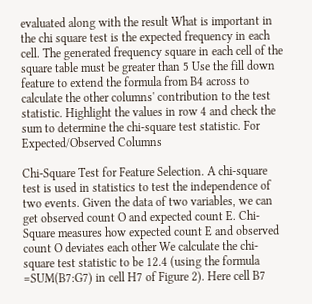evaluated along with the result What is important in the chi square test is the expected frequency in each cell. The generated frequency square in each cell of the square table must be greater than 5 Use the fill down feature to extend the formula from B4 across to calculate the other columns' contribution to the test statistic. Highlight the values in row 4 and check the sum to determine the chi-square test statistic. For Expected/Observed Columns

Chi-Square Test for Feature Selection. A chi-square test is used in statistics to test the independence of two events. Given the data of two variables, we can get observed count O and expected count E. Chi-Square measures how expected count E and observed count O deviates each other We calculate the chi-square test statistic to be 12.4 (using the formula =SUM(B7:G7) in cell H7 of Figure 2). Here cell B7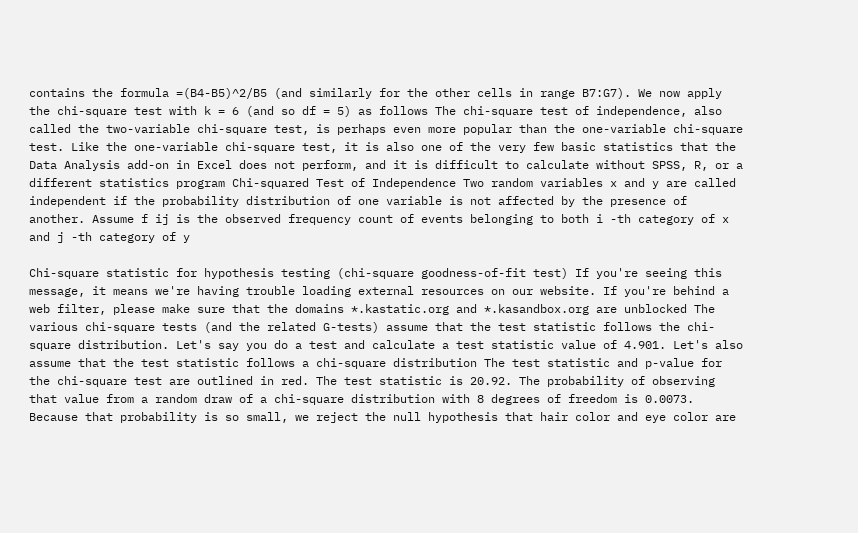contains the formula =(B4-B5)^2/B5 (and similarly for the other cells in range B7:G7). We now apply the chi-square test with k = 6 (and so df = 5) as follows The chi-square test of independence, also called the two-variable chi-square test, is perhaps even more popular than the one-variable chi-square test. Like the one-variable chi-square test, it is also one of the very few basic statistics that the Data Analysis add-on in Excel does not perform, and it is difficult to calculate without SPSS, R, or a different statistics program Chi-squared Test of Independence Two random variables x and y are called independent if the probability distribution of one variable is not affected by the presence of another. Assume f ij is the observed frequency count of events belonging to both i -th category of x and j -th category of y

Chi-square statistic for hypothesis testing (chi-square goodness-of-fit test) If you're seeing this message, it means we're having trouble loading external resources on our website. If you're behind a web filter, please make sure that the domains *.kastatic.org and *.kasandbox.org are unblocked The various chi-square tests (and the related G-tests) assume that the test statistic follows the chi-square distribution. Let's say you do a test and calculate a test statistic value of 4.901. Let's also assume that the test statistic follows a chi-square distribution The test statistic and p-value for the chi-square test are outlined in red. The test statistic is 20.92. The probability of observing that value from a random draw of a chi-square distribution with 8 degrees of freedom is 0.0073. Because that probability is so small, we reject the null hypothesis that hair color and eye color are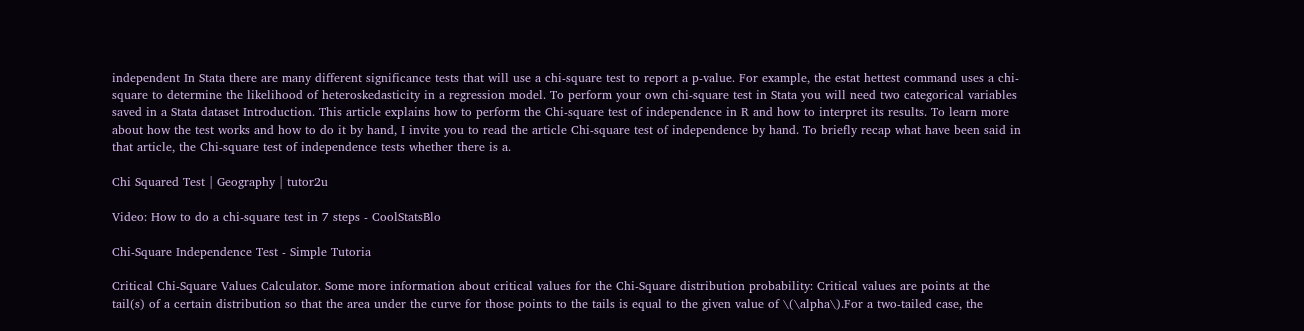independent In Stata there are many different significance tests that will use a chi-square test to report a p-value. For example, the estat hettest command uses a chi-square to determine the likelihood of heteroskedasticity in a regression model. To perform your own chi-square test in Stata you will need two categorical variables saved in a Stata dataset Introduction. This article explains how to perform the Chi-square test of independence in R and how to interpret its results. To learn more about how the test works and how to do it by hand, I invite you to read the article Chi-square test of independence by hand. To briefly recap what have been said in that article, the Chi-square test of independence tests whether there is a.

Chi Squared Test | Geography | tutor2u

Video: How to do a chi-square test in 7 steps - CoolStatsBlo

Chi-Square Independence Test - Simple Tutoria

Critical Chi-Square Values Calculator. Some more information about critical values for the Chi-Square distribution probability: Critical values are points at the tail(s) of a certain distribution so that the area under the curve for those points to the tails is equal to the given value of \(\alpha\).For a two-tailed case, the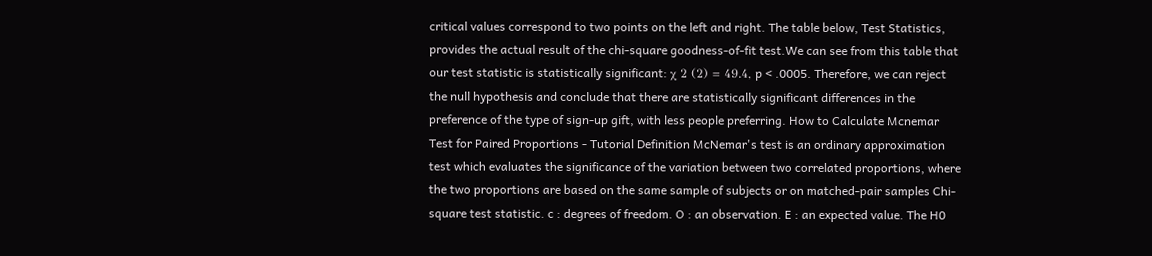critical values correspond to two points on the left and right. The table below, Test Statistics, provides the actual result of the chi-square goodness-of-fit test.We can see from this table that our test statistic is statistically significant: χ 2 (2) = 49.4, p < .0005. Therefore, we can reject the null hypothesis and conclude that there are statistically significant differences in the preference of the type of sign-up gift, with less people preferring. How to Calculate Mcnemar Test for Paired Proportions - Tutorial Definition McNemar's test is an ordinary approximation test which evaluates the significance of the variation between two correlated proportions, where the two proportions are based on the same sample of subjects or on matched-pair samples Chi-square test statistic. c : degrees of freedom. O : an observation. E : an expected value. The H0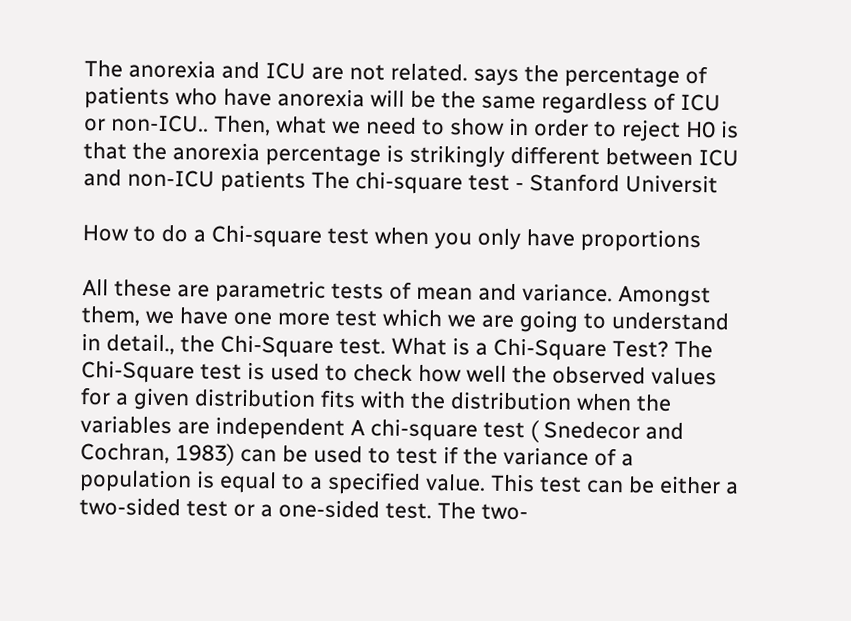The anorexia and ICU are not related. says the percentage of patients who have anorexia will be the same regardless of ICU or non-ICU.. Then, what we need to show in order to reject H0 is that the anorexia percentage is strikingly different between ICU and non-ICU patients The chi-square test - Stanford Universit

How to do a Chi-square test when you only have proportions

All these are parametric tests of mean and variance. Amongst them, we have one more test which we are going to understand in detail., the Chi-Square test. What is a Chi-Square Test? The Chi-Square test is used to check how well the observed values for a given distribution fits with the distribution when the variables are independent A chi-square test ( Snedecor and Cochran, 1983) can be used to test if the variance of a population is equal to a specified value. This test can be either a two-sided test or a one-sided test. The two-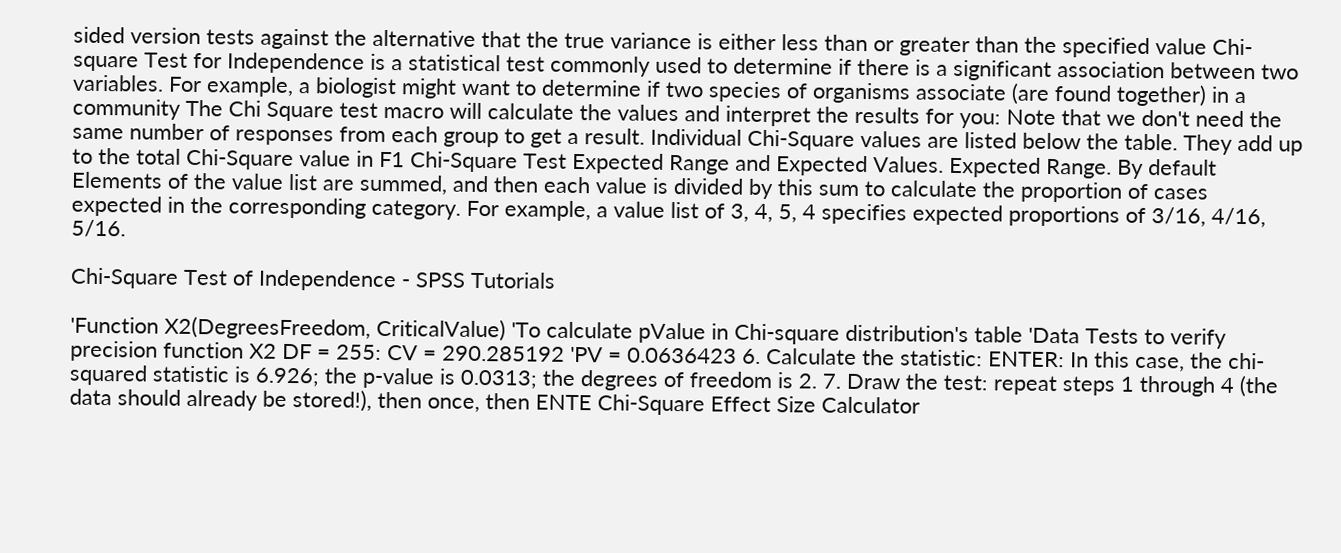sided version tests against the alternative that the true variance is either less than or greater than the specified value Chi-square Test for Independence is a statistical test commonly used to determine if there is a significant association between two variables. For example, a biologist might want to determine if two species of organisms associate (are found together) in a community The Chi Square test macro will calculate the values and interpret the results for you: Note that we don't need the same number of responses from each group to get a result. Individual Chi-Square values are listed below the table. They add up to the total Chi-Square value in F1 Chi-Square Test Expected Range and Expected Values. Expected Range. By default Elements of the value list are summed, and then each value is divided by this sum to calculate the proportion of cases expected in the corresponding category. For example, a value list of 3, 4, 5, 4 specifies expected proportions of 3/16, 4/16, 5/16.

Chi-Square Test of Independence - SPSS Tutorials

'Function X2(DegreesFreedom, CriticalValue) 'To calculate pValue in Chi-square distribution's table 'Data Tests to verify precision function X2 DF = 255: CV = 290.285192 'PV = 0.0636423 6. Calculate the statistic: ENTER: In this case, the chi-squared statistic is 6.926; the p-value is 0.0313; the degrees of freedom is 2. 7. Draw the test: repeat steps 1 through 4 (the data should already be stored!), then once, then ENTE Chi-Square Effect Size Calculator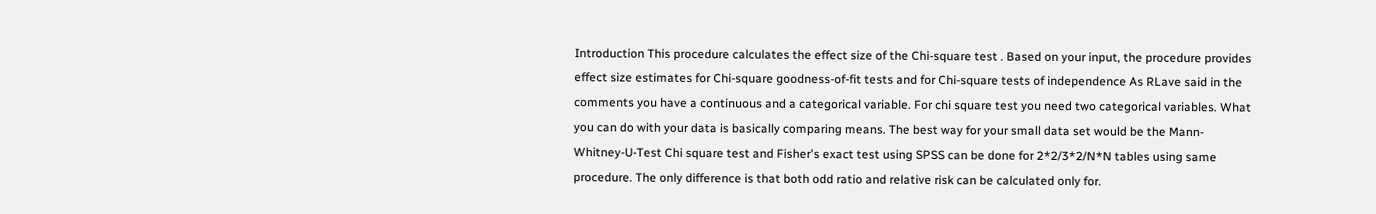Introduction This procedure calculates the effect size of the Chi-square test . Based on your input, the procedure provides effect size estimates for Chi-square goodness-of-fit tests and for Chi-square tests of independence As RLave said in the comments you have a continuous and a categorical variable. For chi square test you need two categorical variables. What you can do with your data is basically comparing means. The best way for your small data set would be the Mann-Whitney-U-Test Chi square test and Fisher's exact test using SPSS can be done for 2*2/3*2/N*N tables using same procedure. The only difference is that both odd ratio and relative risk can be calculated only for.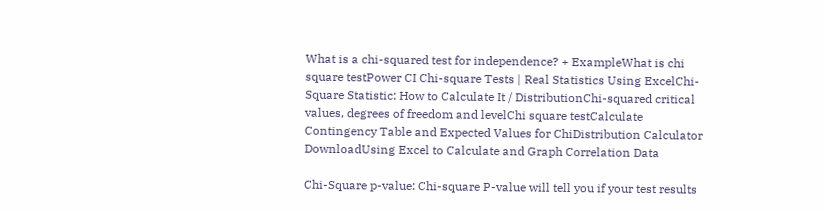What is a chi-squared test for independence? + ExampleWhat is chi square testPower CI Chi-square Tests | Real Statistics Using ExcelChi-Square Statistic: How to Calculate It / DistributionChi-squared critical values, degrees of freedom and levelChi square testCalculate Contingency Table and Expected Values for ChiDistribution Calculator DownloadUsing Excel to Calculate and Graph Correlation Data

Chi-Square p-value: Chi-square P-value will tell you if your test results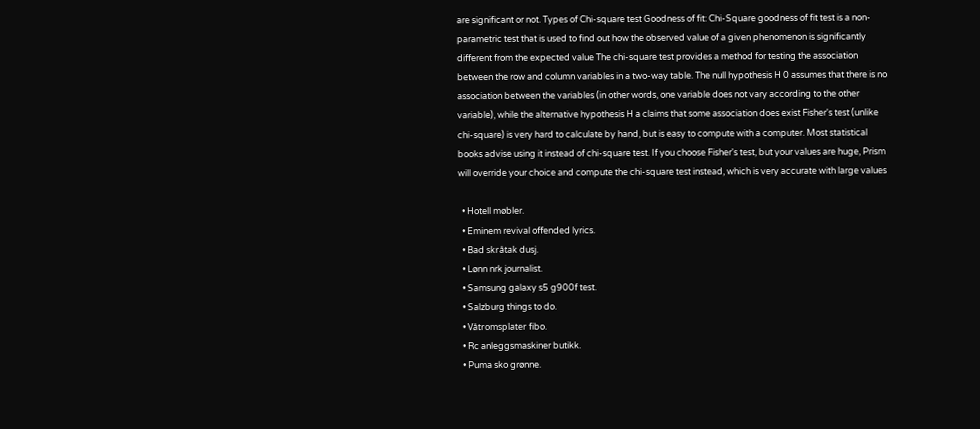are significant or not. Types of Chi-square test Goodness of fit: Chi-Square goodness of fit test is a non-parametric test that is used to find out how the observed value of a given phenomenon is significantly different from the expected value The chi-square test provides a method for testing the association between the row and column variables in a two-way table. The null hypothesis H 0 assumes that there is no association between the variables (in other words, one variable does not vary according to the other variable), while the alternative hypothesis H a claims that some association does exist Fisher's test (unlike chi-square) is very hard to calculate by hand, but is easy to compute with a computer. Most statistical books advise using it instead of chi-square test. If you choose Fisher's test, but your values are huge, Prism will override your choice and compute the chi-square test instead, which is very accurate with large values

  • Hotell møbler.
  • Eminem revival offended lyrics.
  • Bad skråtak dusj.
  • Lønn nrk journalist.
  • Samsung galaxy s5 g900f test.
  • Salzburg things to do.
  • Våtromsplater fibo.
  • Rc anleggsmaskiner butikk.
  • Puma sko grønne.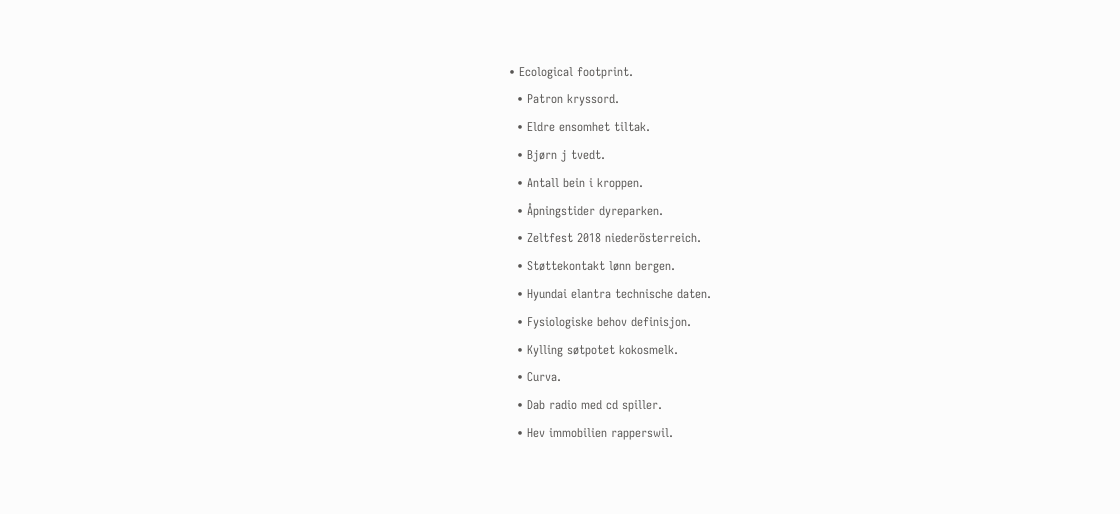• Ecological footprint.
  • Patron kryssord.
  • Eldre ensomhet tiltak.
  • Bjørn j tvedt.
  • Antall bein i kroppen.
  • Åpningstider dyreparken.
  • Zeltfest 2018 niederösterreich.
  • Støttekontakt lønn bergen.
  • Hyundai elantra technische daten.
  • Fysiologiske behov definisjon.
  • Kylling søtpotet kokosmelk.
  • Curva.
  • Dab radio med cd spiller.
  • Hev immobilien rapperswil.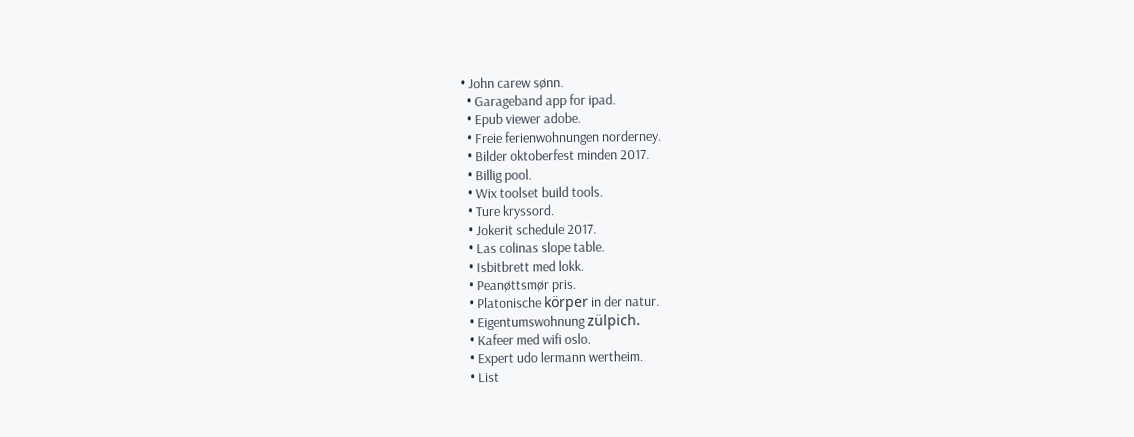• John carew sønn.
  • Garageband app for ipad.
  • Epub viewer adobe.
  • Freie ferienwohnungen norderney.
  • Bilder oktoberfest minden 2017.
  • Billig pool.
  • Wix toolset build tools.
  • Ture kryssord.
  • Jokerit schedule 2017.
  • Las colinas slope table.
  • Isbitbrett med lokk.
  • Peanøttsmør pris.
  • Platonische körper in der natur.
  • Eigentumswohnung zülpich.
  • Kafeer med wifi oslo.
  • Expert udo lermann wertheim.
  • List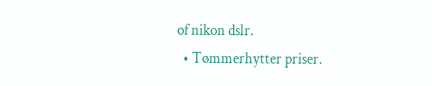of nikon dslr.
  • Tømmerhytter priser.